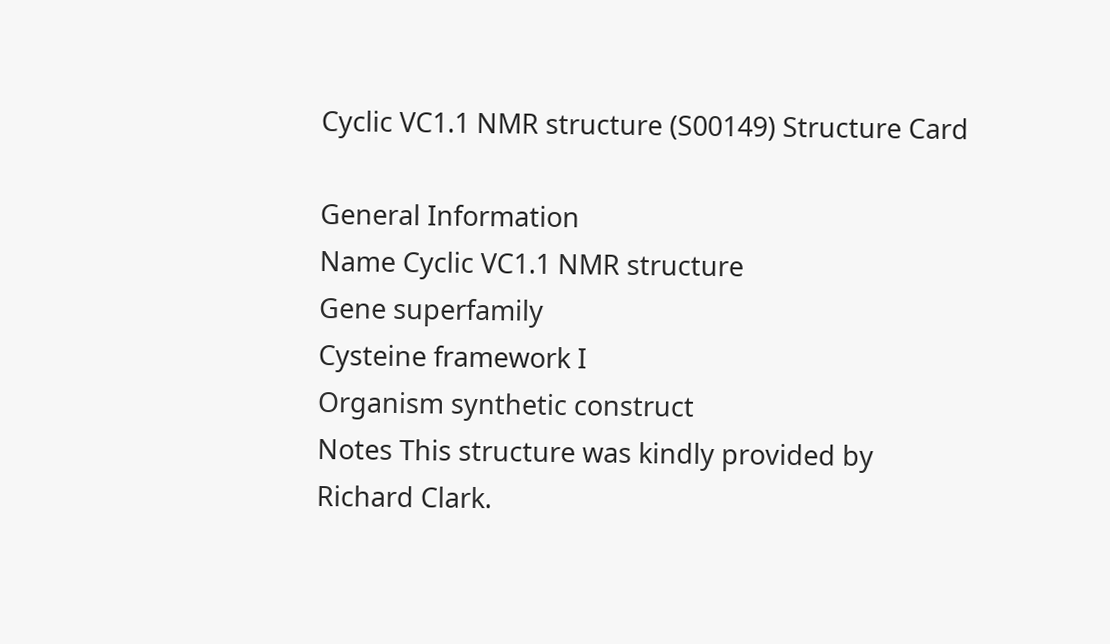Cyclic VC1.1 NMR structure (S00149) Structure Card

General Information
Name Cyclic VC1.1 NMR structure
Gene superfamily
Cysteine framework I
Organism synthetic construct
Notes This structure was kindly provided by Richard Clark.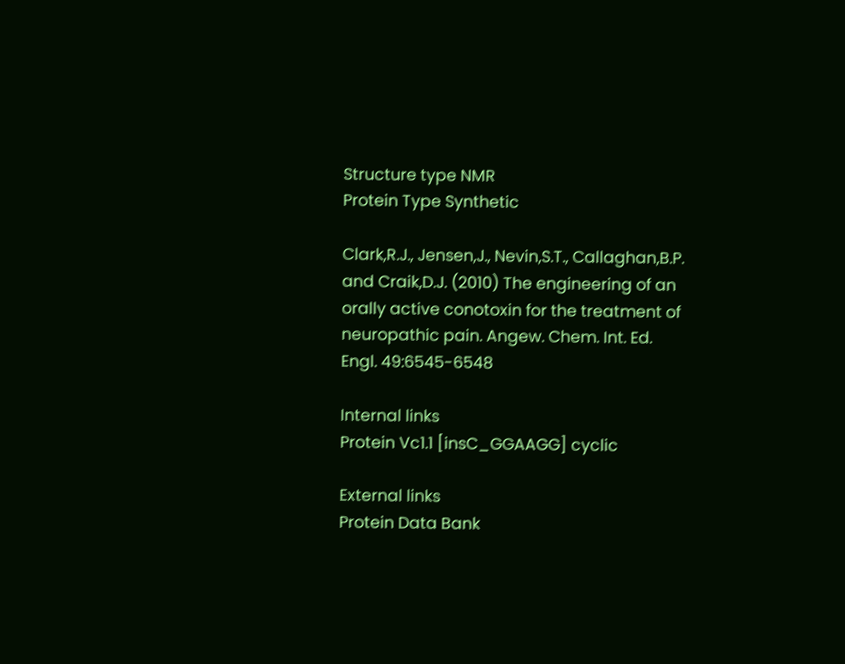Structure type NMR
Protein Type Synthetic

Clark,R.J., Jensen,J., Nevin,S.T., Callaghan,B.P. and Craik,D.J. (2010) The engineering of an orally active conotoxin for the treatment of neuropathic pain. Angew. Chem. Int. Ed. Engl. 49:6545-6548

Internal links
Protein Vc1.1 [insC_GGAAGG] cyclic

External links
Protein Data Bank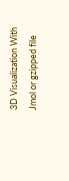3D Visualization With Jmol or gzipped file